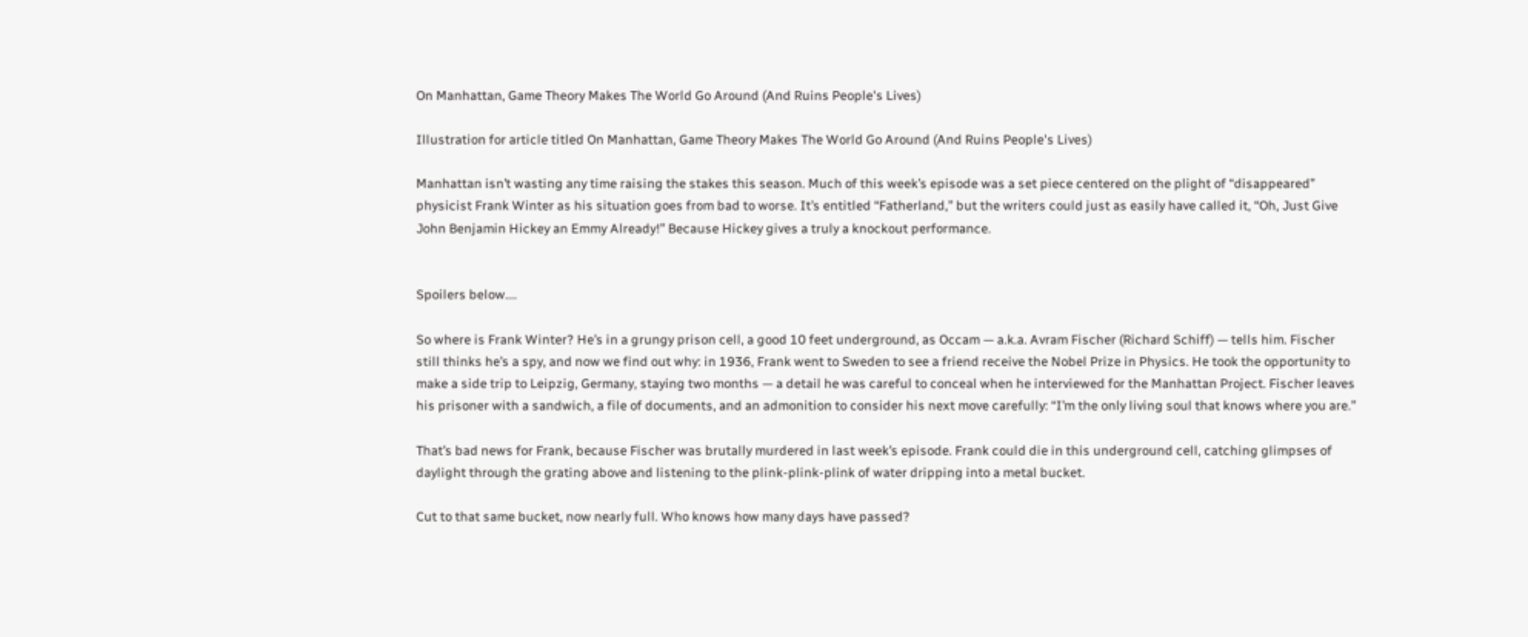On Manhattan, Game Theory Makes The World Go Around (And Ruins People's Lives)

Illustration for article titled On Manhattan, Game Theory Makes The World Go Around (And Ruins People's Lives)

Manhattan isn’t wasting any time raising the stakes this season. Much of this week’s episode was a set piece centered on the plight of “disappeared” physicist Frank Winter as his situation goes from bad to worse. It’s entitled “Fatherland,” but the writers could just as easily have called it, “Oh, Just Give John Benjamin Hickey an Emmy Already!” Because Hickey gives a truly a knockout performance.


Spoilers below....

So where is Frank Winter? He’s in a grungy prison cell, a good 10 feet underground, as Occam — a.k.a. Avram Fischer (Richard Schiff) — tells him. Fischer still thinks he’s a spy, and now we find out why: in 1936, Frank went to Sweden to see a friend receive the Nobel Prize in Physics. He took the opportunity to make a side trip to Leipzig, Germany, staying two months — a detail he was careful to conceal when he interviewed for the Manhattan Project. Fischer leaves his prisoner with a sandwich, a file of documents, and an admonition to consider his next move carefully: “I’m the only living soul that knows where you are.”

That’s bad news for Frank, because Fischer was brutally murdered in last week’s episode. Frank could die in this underground cell, catching glimpses of daylight through the grating above and listening to the plink-plink-plink of water dripping into a metal bucket.

Cut to that same bucket, now nearly full. Who knows how many days have passed?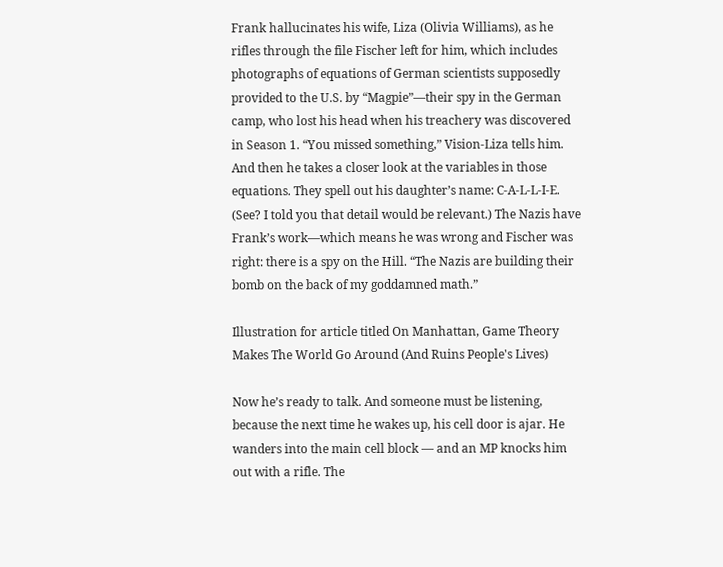Frank hallucinates his wife, Liza (Olivia Williams), as he rifles through the file Fischer left for him, which includes photographs of equations of German scientists supposedly provided to the U.S. by “Magpie”—their spy in the German camp, who lost his head when his treachery was discovered in Season 1. “You missed something,” Vision-Liza tells him. And then he takes a closer look at the variables in those equations. They spell out his daughter’s name: C-A-L-L-I-E. (See? I told you that detail would be relevant.) The Nazis have Frank’s work—which means he was wrong and Fischer was right: there is a spy on the Hill. “The Nazis are building their bomb on the back of my goddamned math.”

Illustration for article titled On Manhattan, Game Theory Makes The World Go Around (And Ruins People's Lives)

Now he’s ready to talk. And someone must be listening, because the next time he wakes up, his cell door is ajar. He wanders into the main cell block — and an MP knocks him out with a rifle. The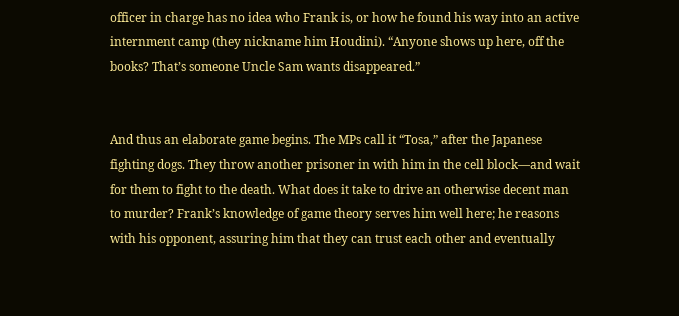officer in charge has no idea who Frank is, or how he found his way into an active internment camp (they nickname him Houdini). “Anyone shows up here, off the books? That’s someone Uncle Sam wants disappeared.”


And thus an elaborate game begins. The MPs call it “Tosa,” after the Japanese fighting dogs. They throw another prisoner in with him in the cell block—and wait for them to fight to the death. What does it take to drive an otherwise decent man to murder? Frank’s knowledge of game theory serves him well here; he reasons with his opponent, assuring him that they can trust each other and eventually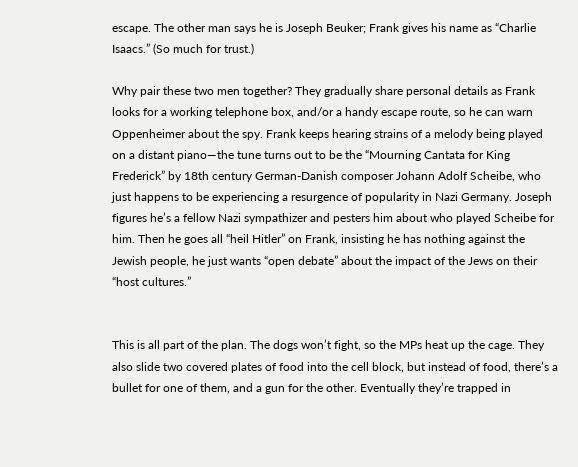escape. The other man says he is Joseph Beuker; Frank gives his name as “Charlie Isaacs.” (So much for trust.)

Why pair these two men together? They gradually share personal details as Frank looks for a working telephone box, and/or a handy escape route, so he can warn Oppenheimer about the spy. Frank keeps hearing strains of a melody being played on a distant piano—the tune turns out to be the “Mourning Cantata for King Frederick” by 18th century German-Danish composer Johann Adolf Scheibe, who just happens to be experiencing a resurgence of popularity in Nazi Germany. Joseph figures he’s a fellow Nazi sympathizer and pesters him about who played Scheibe for him. Then he goes all “heil Hitler” on Frank, insisting he has nothing against the Jewish people, he just wants “open debate” about the impact of the Jews on their “host cultures.”


This is all part of the plan. The dogs won’t fight, so the MPs heat up the cage. They also slide two covered plates of food into the cell block, but instead of food, there’s a bullet for one of them, and a gun for the other. Eventually they’re trapped in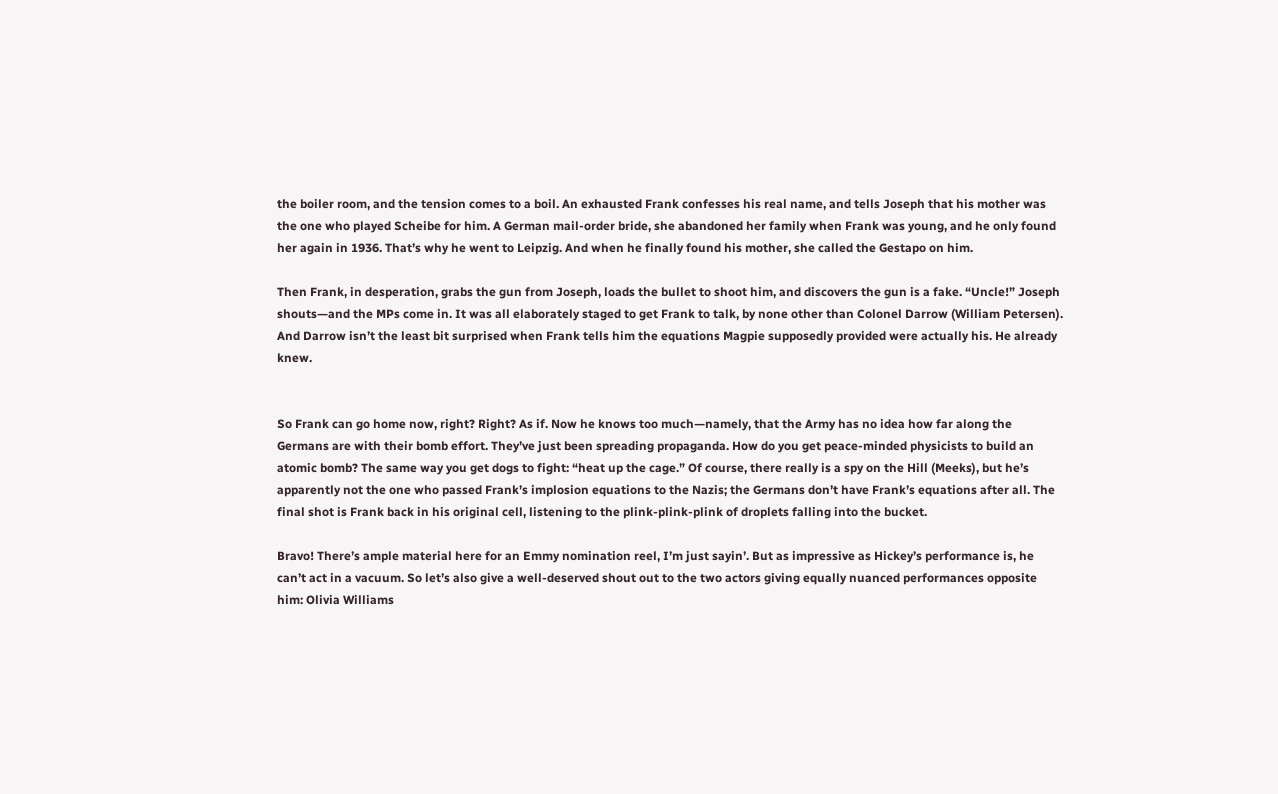the boiler room, and the tension comes to a boil. An exhausted Frank confesses his real name, and tells Joseph that his mother was the one who played Scheibe for him. A German mail-order bride, she abandoned her family when Frank was young, and he only found her again in 1936. That’s why he went to Leipzig. And when he finally found his mother, she called the Gestapo on him.

Then Frank, in desperation, grabs the gun from Joseph, loads the bullet to shoot him, and discovers the gun is a fake. “Uncle!” Joseph shouts—and the MPs come in. It was all elaborately staged to get Frank to talk, by none other than Colonel Darrow (William Petersen). And Darrow isn’t the least bit surprised when Frank tells him the equations Magpie supposedly provided were actually his. He already knew.


So Frank can go home now, right? Right? As if. Now he knows too much—namely, that the Army has no idea how far along the Germans are with their bomb effort. They’ve just been spreading propaganda. How do you get peace-minded physicists to build an atomic bomb? The same way you get dogs to fight: “heat up the cage.” Of course, there really is a spy on the Hill (Meeks), but he’s apparently not the one who passed Frank’s implosion equations to the Nazis; the Germans don’t have Frank’s equations after all. The final shot is Frank back in his original cell, listening to the plink-plink-plink of droplets falling into the bucket.

Bravo! There’s ample material here for an Emmy nomination reel, I’m just sayin’. But as impressive as Hickey’s performance is, he can’t act in a vacuum. So let’s also give a well-deserved shout out to the two actors giving equally nuanced performances opposite him: Olivia Williams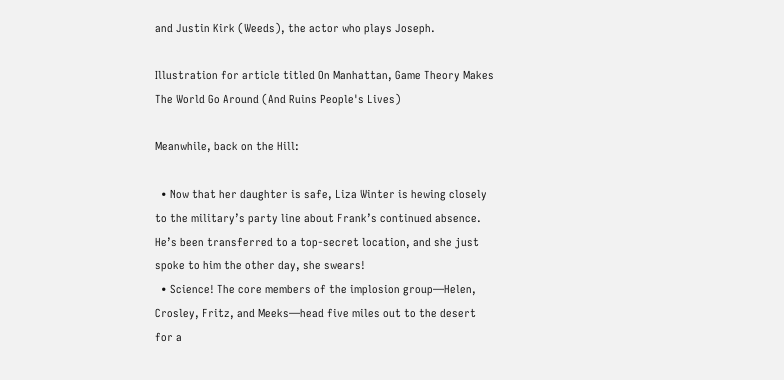and Justin Kirk (Weeds), the actor who plays Joseph.

Illustration for article titled On Manhattan, Game Theory Makes The World Go Around (And Ruins People's Lives)

Meanwhile, back on the Hill:

  • Now that her daughter is safe, Liza Winter is hewing closely to the military’s party line about Frank’s continued absence. He’s been transferred to a top-secret location, and she just spoke to him the other day, she swears!
  • Science! The core members of the implosion group—Helen, Crosley, Fritz, and Meeks—head five miles out to the desert for a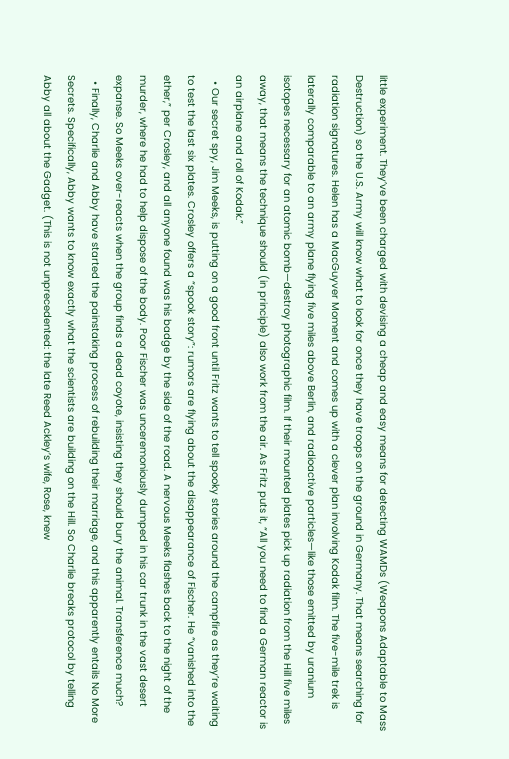little experiment. They’ve been charged with devising a cheap and easy means for detecting WAMDs (Weapons Adaptable to Mass Destruction) so the U.S. Army will know what to look for once they have troops on the ground in Germany. That means searching for radiation signatures. Helen has a MacGuyver Moment and comes up with a clever plan involving Kodak film. The five-mile trek is laterally comparable to an army plane flying five miles above Berlin, and radioactive particles—like those emitted by uranium isotopes necessary for an atomic bomb—destroy photographic film. If their mounted plates pick up radiation from the Hill five miles away, that means the technique should (in principle) also work from the air. As Fritz puts it, “All you need to find a German reactor is an airplane and roll of Kodak.”
  • Our secret spy, Jim Meeks, is putting on a good front until Fritz wants to tell spooky stories around the campfire as they’re waiting to test the last six plates. Crosley offers a “spook story”: rumors are flying about the disappearance of Fischer. He “vanished into the ether,” per Crosley, and all anyone found was his badge by the side of the road. A nervous Meeks flashes back to the night of the murder, where he had to help dispose of the body. Poor Fischer was unceremoniously dumped in his car trunk in the vast desert expanse. So Meeks over-reacts when the group finds a dead coyote, insisting they should bury the animal. Transference much?
  • Finally, Charlie and Abby have started the painstaking process of rebuilding their marriage, and this apparently entails No More Secrets. Specifically, Abby wants to know exactly what the scientists are building on the Hill. So Charlie breaks protocol by telling Abby all about the Gadget. (This is not unprecedented: the late Reed Ackley’s wife, Rose, knew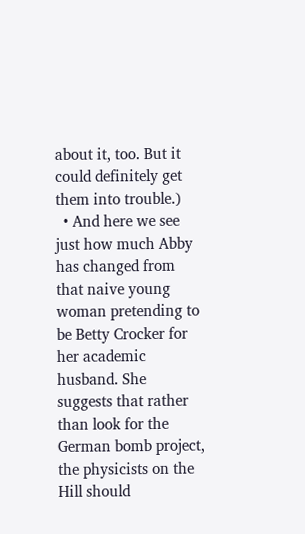about it, too. But it could definitely get them into trouble.)
  • And here we see just how much Abby has changed from that naive young woman pretending to be Betty Crocker for her academic husband. She suggests that rather than look for the German bomb project, the physicists on the Hill should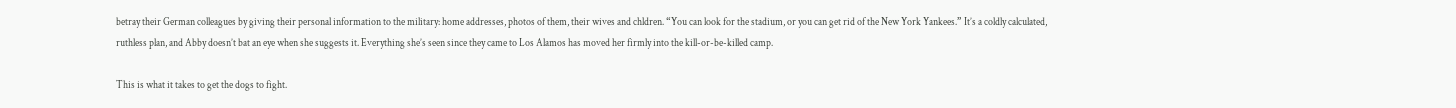betray their German colleagues by giving their personal information to the military: home addresses, photos of them, their wives and chldren. “You can look for the stadium, or you can get rid of the New York Yankees.” It’s a coldly calculated, ruthless plan, and Abby doesn’t bat an eye when she suggests it. Everything she’s seen since they came to Los Alamos has moved her firmly into the kill-or-be-killed camp.

This is what it takes to get the dogs to fight.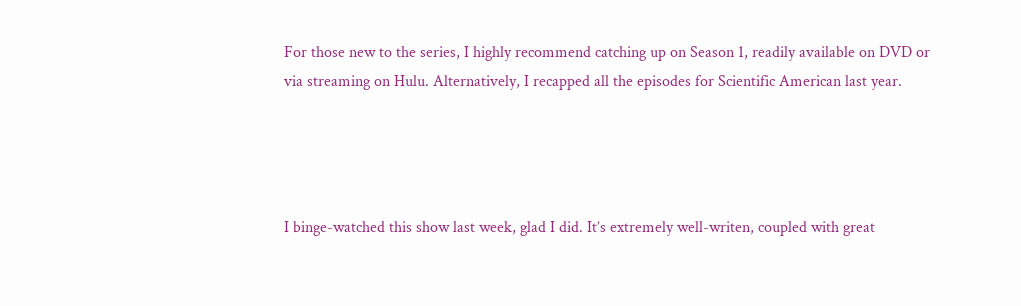For those new to the series, I highly recommend catching up on Season 1, readily available on DVD or via streaming on Hulu. Alternatively, I recapped all the episodes for Scientific American last year.




I binge-watched this show last week, glad I did. It’s extremely well-writen, coupled with great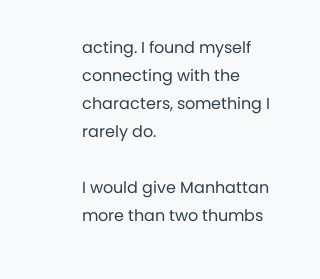acting. I found myself connecting with the characters, something I rarely do.

I would give Manhattan more than two thumbs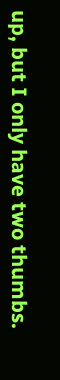up, but I only have two thumbs.